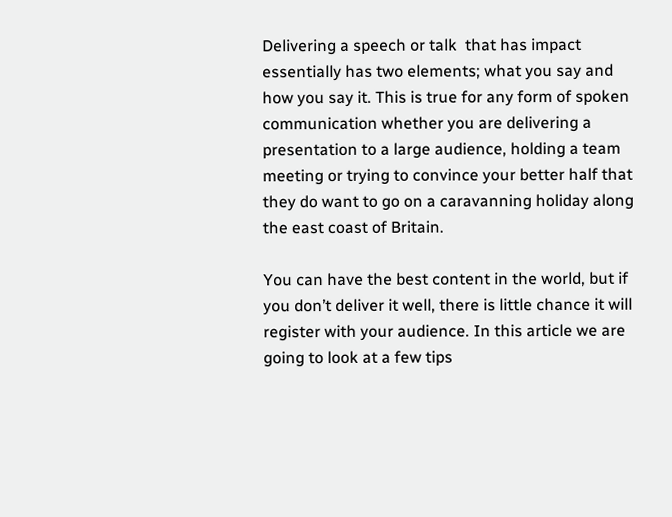Delivering a speech or talk  that has impact essentially has two elements; what you say and how you say it. This is true for any form of spoken communication whether you are delivering a presentation to a large audience, holding a team meeting or trying to convince your better half that they do want to go on a caravanning holiday along the east coast of Britain.

You can have the best content in the world, but if you don’t deliver it well, there is little chance it will register with your audience. In this article we are going to look at a few tips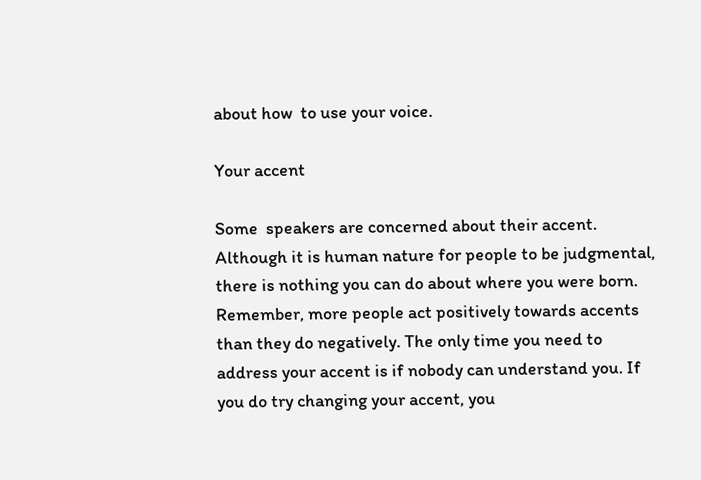about how  to use your voice.

Your accent

Some  speakers are concerned about their accent. Although it is human nature for people to be judgmental, there is nothing you can do about where you were born. Remember, more people act positively towards accents than they do negatively. The only time you need to address your accent is if nobody can understand you. If you do try changing your accent, you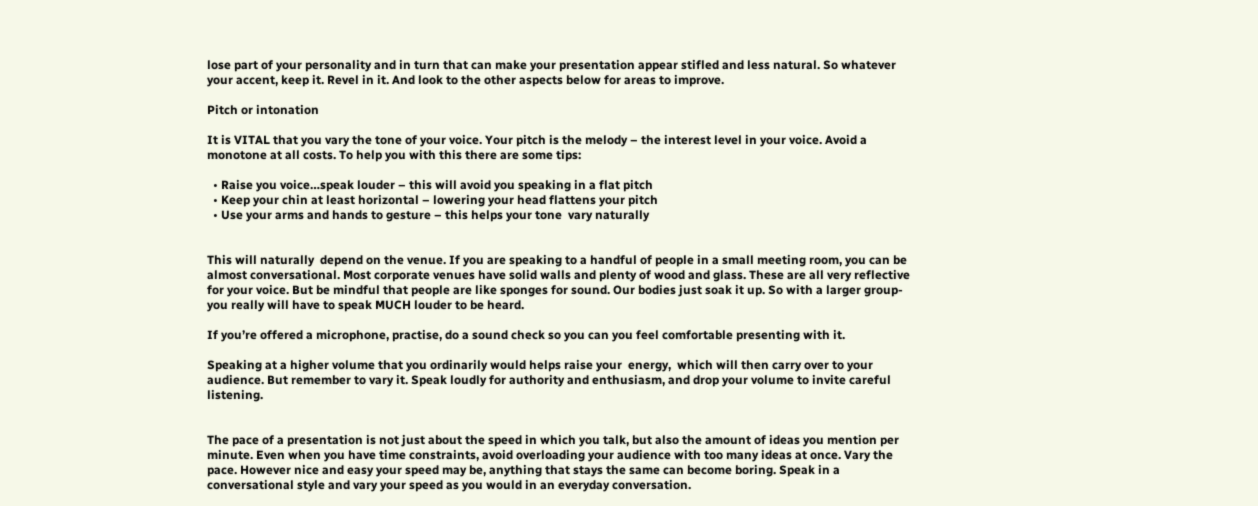lose part of your personality and in turn that can make your presentation appear stifled and less natural. So whatever your accent, keep it. Revel in it. And look to the other aspects below for areas to improve.

Pitch or intonation

It is VITAL that you vary the tone of your voice. Your pitch is the melody – the interest level in your voice. Avoid a monotone at all costs. To help you with this there are some tips:

  • Raise you voice…speak louder – this will avoid you speaking in a flat pitch
  • Keep your chin at least horizontal – lowering your head flattens your pitch
  • Use your arms and hands to gesture – this helps your tone  vary naturally


This will naturally  depend on the venue. If you are speaking to a handful of people in a small meeting room, you can be almost conversational. Most corporate venues have solid walls and plenty of wood and glass. These are all very reflective for your voice. But be mindful that people are like sponges for sound. Our bodies just soak it up. So with a larger group- you really will have to speak MUCH louder to be heard.

If you’re offered a microphone, practise, do a sound check so you can you feel comfortable presenting with it.

Speaking at a higher volume that you ordinarily would helps raise your  energy,  which will then carry over to your audience. But remember to vary it. Speak loudly for authority and enthusiasm, and drop your volume to invite careful listening.


The pace of a presentation is not just about the speed in which you talk, but also the amount of ideas you mention per minute. Even when you have time constraints, avoid overloading your audience with too many ideas at once. Vary the pace. However nice and easy your speed may be, anything that stays the same can become boring. Speak in a conversational style and vary your speed as you would in an everyday conversation.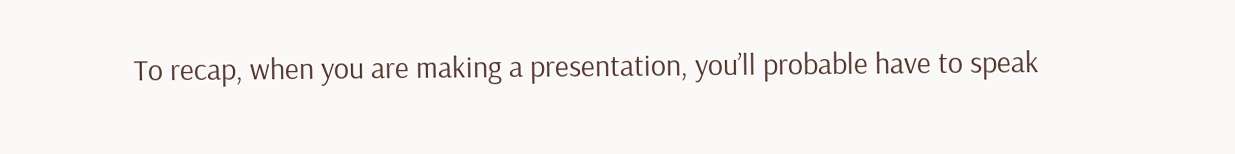To recap, when you are making a presentation, you’ll probable have to speak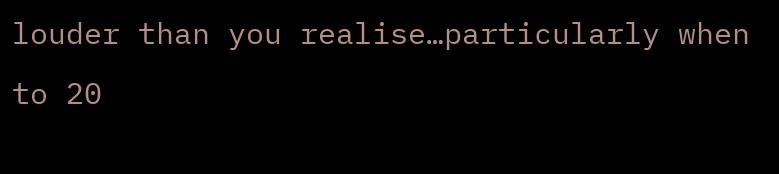louder than you realise…particularly when to 20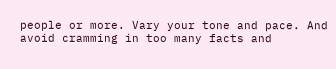people or more. Vary your tone and pace. And avoid cramming in too many facts and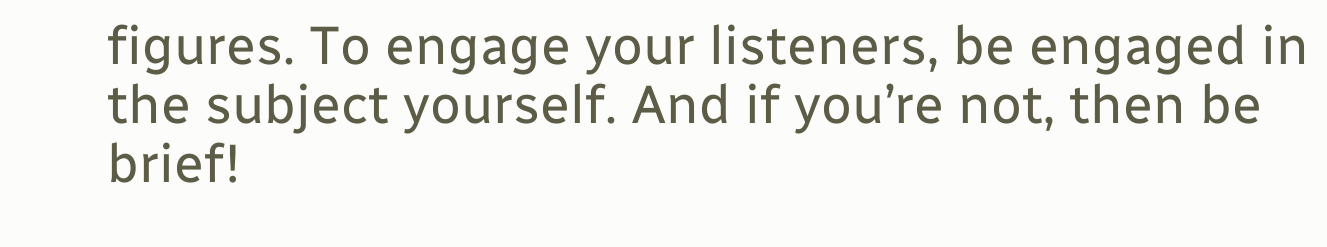figures. To engage your listeners, be engaged in the subject yourself. And if you’re not, then be brief!